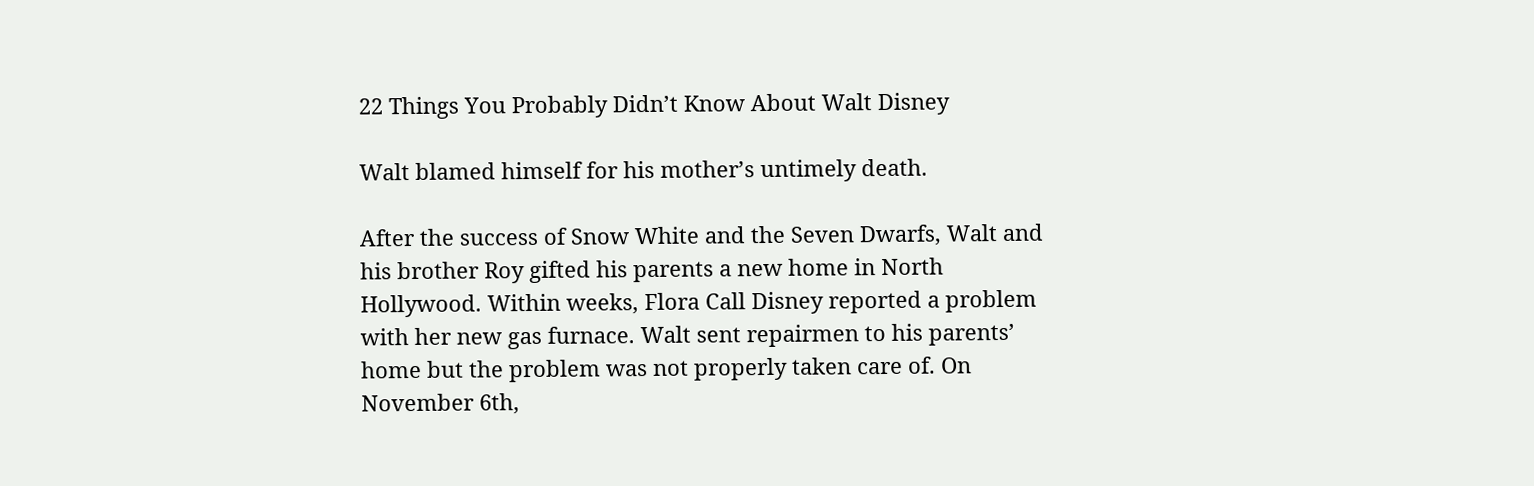22 Things You Probably Didn’t Know About Walt Disney

Walt blamed himself for his mother’s untimely death.

After the success of Snow White and the Seven Dwarfs, Walt and his brother Roy gifted his parents a new home in North Hollywood. Within weeks, Flora Call Disney reported a problem with her new gas furnace. Walt sent repairmen to his parents’ home but the problem was not properly taken care of. On November 6th,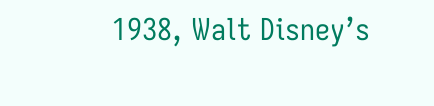1938, Walt Disney’s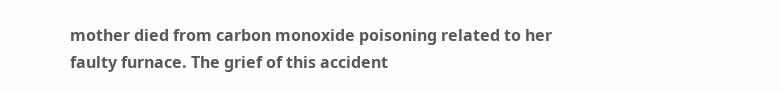mother died from carbon monoxide poisoning related to her faulty furnace. The grief of this accident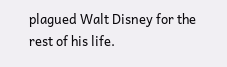plagued Walt Disney for the rest of his life.